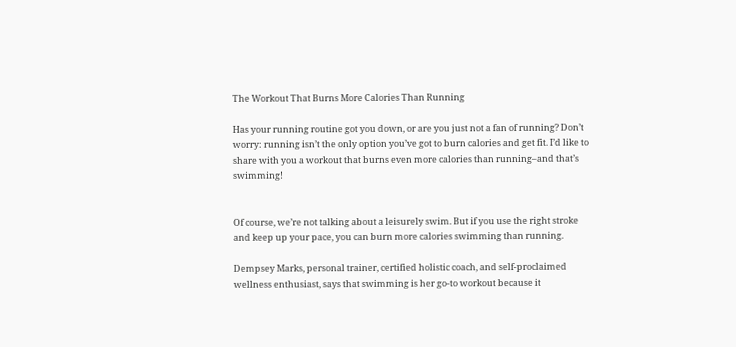The Workout That Burns More Calories Than Running

Has your running routine got you down, or are you just not a fan of running? Don’t worry: running isn’t the only option you’ve got to burn calories and get fit. I’d like to share with you a workout that burns even more calories than running–and that’s swimming!


Of course, we’re not talking about a leisurely swim. But if you use the right stroke and keep up your pace, you can burn more calories swimming than running.

Dempsey Marks, personal trainer, certified holistic coach, and self-proclaimed wellness enthusiast, says that swimming is her go-to workout because it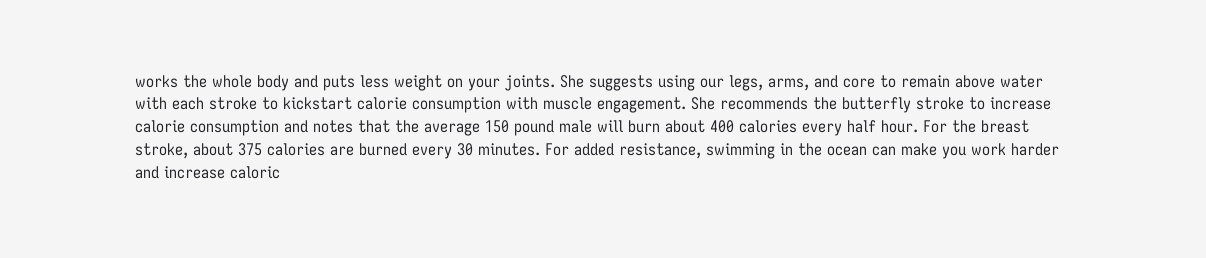works the whole body and puts less weight on your joints. She suggests using our legs, arms, and core to remain above water with each stroke to kickstart calorie consumption with muscle engagement. She recommends the butterfly stroke to increase calorie consumption and notes that the average 150 pound male will burn about 400 calories every half hour. For the breast stroke, about 375 calories are burned every 30 minutes. For added resistance, swimming in the ocean can make you work harder and increase caloric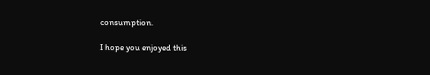consumption.

I hope you enjoyed this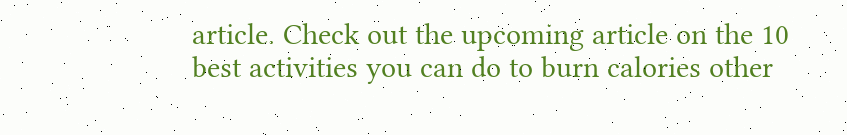article. Check out the upcoming article on the 10 best activities you can do to burn calories other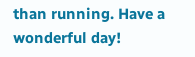than running. Have a wonderful day!